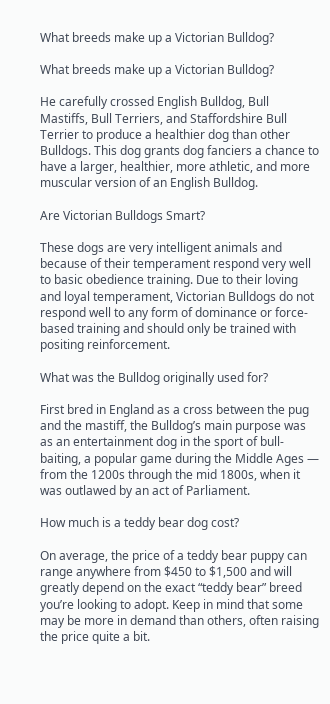What breeds make up a Victorian Bulldog?

What breeds make up a Victorian Bulldog?

He carefully crossed English Bulldog, Bull Mastiffs, Bull Terriers, and Staffordshire Bull Terrier to produce a healthier dog than other Bulldogs. This dog grants dog fanciers a chance to have a larger, healthier, more athletic, and more muscular version of an English Bulldog.

Are Victorian Bulldogs Smart?

These dogs are very intelligent animals and because of their temperament respond very well to basic obedience training. Due to their loving and loyal temperament, Victorian Bulldogs do not respond well to any form of dominance or force-based training and should only be trained with positing reinforcement.

What was the Bulldog originally used for?

First bred in England as a cross between the pug and the mastiff, the Bulldog’s main purpose was as an entertainment dog in the sport of bull-baiting, a popular game during the Middle Ages — from the 1200s through the mid 1800s, when it was outlawed by an act of Parliament.

How much is a teddy bear dog cost?

On average, the price of a teddy bear puppy can range anywhere from $450 to $1,500 and will greatly depend on the exact “teddy bear” breed you’re looking to adopt. Keep in mind that some may be more in demand than others, often raising the price quite a bit.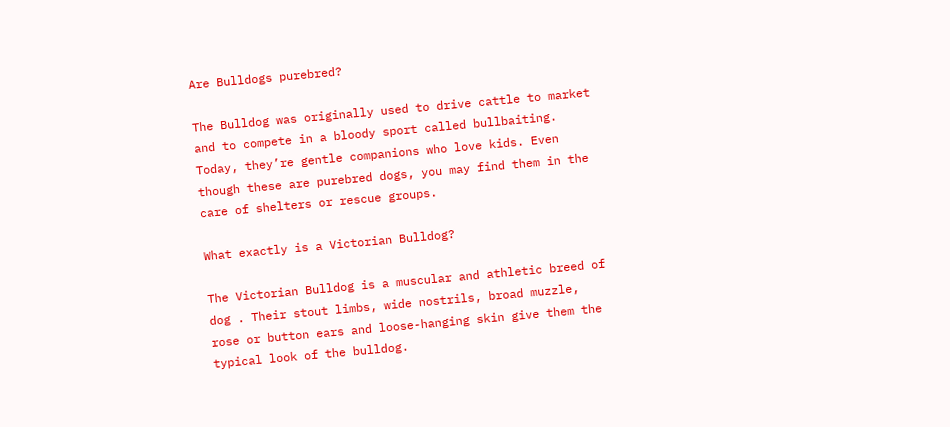Are Bulldogs purebred?

The Bulldog was originally used to drive cattle to market and to compete in a bloody sport called bullbaiting. Today, they’re gentle companions who love kids. Even though these are purebred dogs, you may find them in the care of shelters or rescue groups.

What exactly is a Victorian Bulldog?

The Victorian Bulldog is a muscular and athletic breed of dog . Their stout limbs, wide nostrils, broad muzzle, rose or button ears and loose-hanging skin give them the typical look of the bulldog.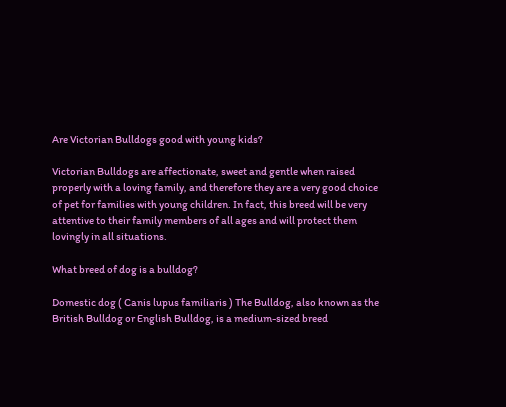Are Victorian Bulldogs good with young kids?

Victorian Bulldogs are affectionate, sweet and gentle when raised properly with a loving family, and therefore they are a very good choice of pet for families with young children. In fact, this breed will be very attentive to their family members of all ages and will protect them lovingly in all situations.

What breed of dog is a bulldog?

Domestic dog ( Canis lupus familiaris ) The Bulldog, also known as the British Bulldog or English Bulldog, is a medium-sized breed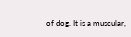of dog. It is a muscular,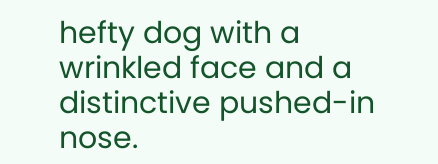hefty dog with a wrinkled face and a distinctive pushed-in nose.